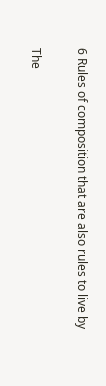6 Rules of composition that are also rules to live by

The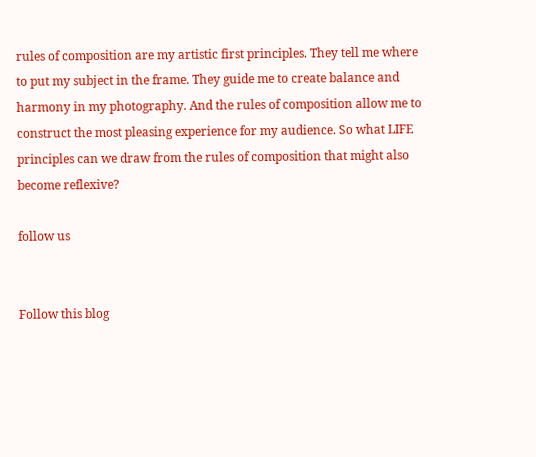rules of composition are my artistic first principles. They tell me where to put my subject in the frame. They guide me to create balance and harmony in my photography. And the rules of composition allow me to construct the most pleasing experience for my audience. So what LIFE principles can we draw from the rules of composition that might also become reflexive?

follow us


Follow this blog